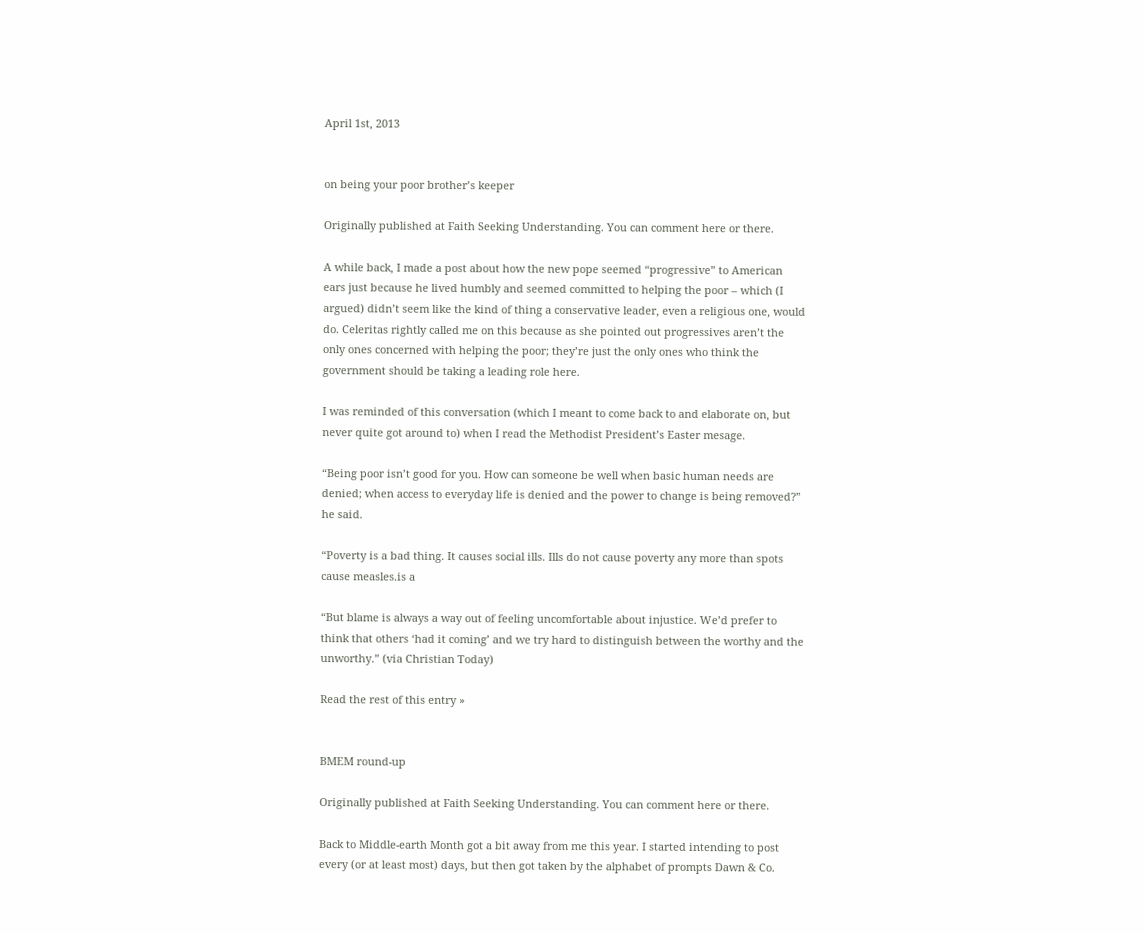April 1st, 2013


on being your poor brother’s keeper

Originally published at Faith Seeking Understanding. You can comment here or there.

A while back, I made a post about how the new pope seemed “progressive” to American ears just because he lived humbly and seemed committed to helping the poor – which (I argued) didn’t seem like the kind of thing a conservative leader, even a religious one, would do. Celeritas rightly called me on this because as she pointed out progressives aren’t the only ones concerned with helping the poor; they’re just the only ones who think the government should be taking a leading role here.

I was reminded of this conversation (which I meant to come back to and elaborate on, but never quite got around to) when I read the Methodist President’s Easter mesage.

“Being poor isn’t good for you. How can someone be well when basic human needs are denied; when access to everyday life is denied and the power to change is being removed?” he said.

“Poverty is a bad thing. It causes social ills. Ills do not cause poverty any more than spots cause measles.is a

“But blame is always a way out of feeling uncomfortable about injustice. We’d prefer to think that others ‘had it coming’ and we try hard to distinguish between the worthy and the unworthy.” (via Christian Today)

Read the rest of this entry »


BMEM round-up

Originally published at Faith Seeking Understanding. You can comment here or there.

Back to Middle-earth Month got a bit away from me this year. I started intending to post every (or at least most) days, but then got taken by the alphabet of prompts Dawn & Co.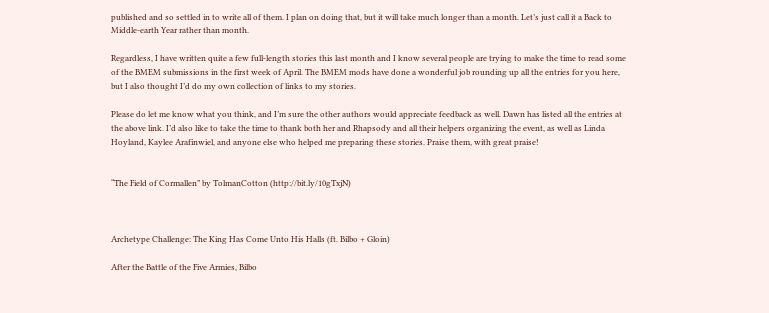published and so settled in to write all of them. I plan on doing that, but it will take much longer than a month. Let’s just call it a Back to Middle-earth Year rather than month.

Regardless, I have written quite a few full-length stories this last month and I know several people are trying to make the time to read some of the BMEM submissions in the first week of April. The BMEM mods have done a wonderful job rounding up all the entries for you here, but I also thought I’d do my own collection of links to my stories.

Please do let me know what you think, and I’m sure the other authors would appreciate feedback as well. Dawn has listed all the entries at the above link. I’d also like to take the time to thank both her and Rhapsody and all their helpers organizing the event, as well as Linda Hoyland, Kaylee Arafinwiel, and anyone else who helped me preparing these stories. Praise them, with great praise!


“The Field of Cormallen” by TolmanCotton (http://bit.ly/10gTxjN)



Archetype Challenge: The King Has Come Unto His Halls (ft. Bilbo + Gloin)

After the Battle of the Five Armies, Bilbo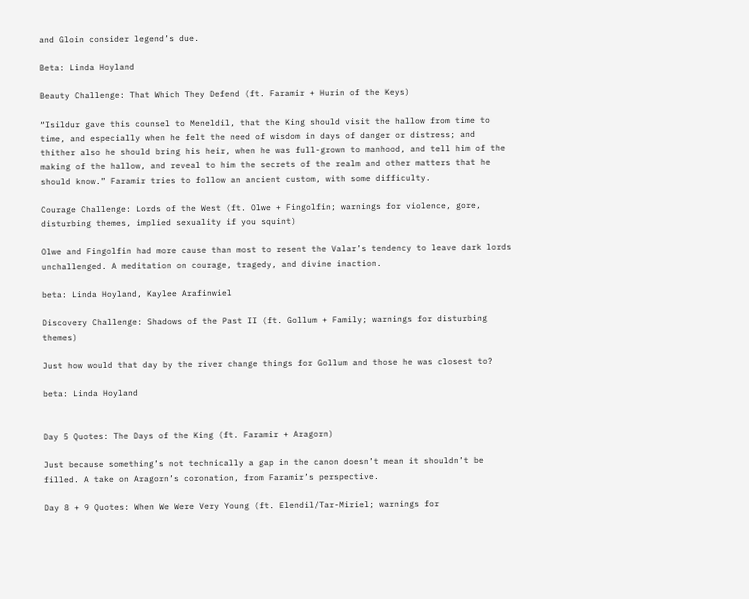and Gloin consider legend’s due.

Beta: Linda Hoyland

Beauty Challenge: That Which They Defend (ft. Faramir + Hurin of the Keys)

“Isildur gave this counsel to Meneldil, that the King should visit the hallow from time to time, and especially when he felt the need of wisdom in days of danger or distress; and thither also he should bring his heir, when he was full-grown to manhood, and tell him of the making of the hallow, and reveal to him the secrets of the realm and other matters that he should know.” Faramir tries to follow an ancient custom, with some difficulty.

Courage Challenge: Lords of the West (ft. Olwe + Fingolfin; warnings for violence, gore, disturbing themes, implied sexuality if you squint)

Olwe and Fingolfin had more cause than most to resent the Valar’s tendency to leave dark lords unchallenged. A meditation on courage, tragedy, and divine inaction.

beta: Linda Hoyland, Kaylee Arafinwiel

Discovery Challenge: Shadows of the Past II (ft. Gollum + Family; warnings for disturbing themes)

Just how would that day by the river change things for Gollum and those he was closest to?

beta: Linda Hoyland


Day 5 Quotes: The Days of the King (ft. Faramir + Aragorn)

Just because something’s not technically a gap in the canon doesn’t mean it shouldn’t be filled. A take on Aragorn’s coronation, from Faramir’s perspective.

Day 8 + 9 Quotes: When We Were Very Young (ft. Elendil/Tar-Miriel; warnings for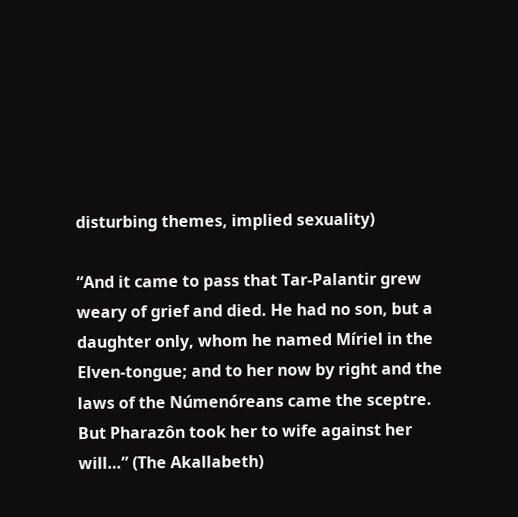disturbing themes, implied sexuality)

“And it came to pass that Tar-Palantir grew weary of grief and died. He had no son, but a daughter only, whom he named Míriel in the Elven-tongue; and to her now by right and the laws of the Númenóreans came the sceptre. But Pharazôn took her to wife against her will…” (The Akallabeth)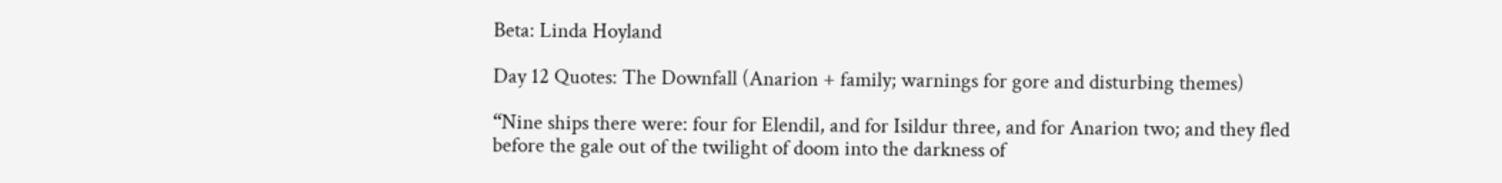Beta: Linda Hoyland

Day 12 Quotes: The Downfall (Anarion + family; warnings for gore and disturbing themes)

“Nine ships there were: four for Elendil, and for Isildur three, and for Anarion two; and they fled before the gale out of the twilight of doom into the darkness of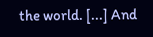the world. [...] And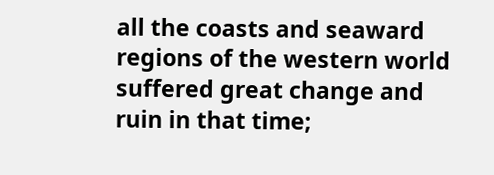all the coasts and seaward regions of the western world suffered great change and ruin in that time;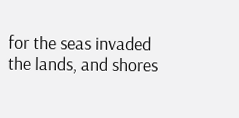for the seas invaded the lands, and shores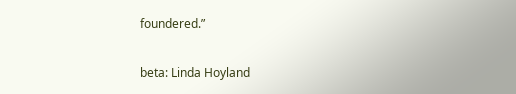foundered.”

beta: Linda Hoyland